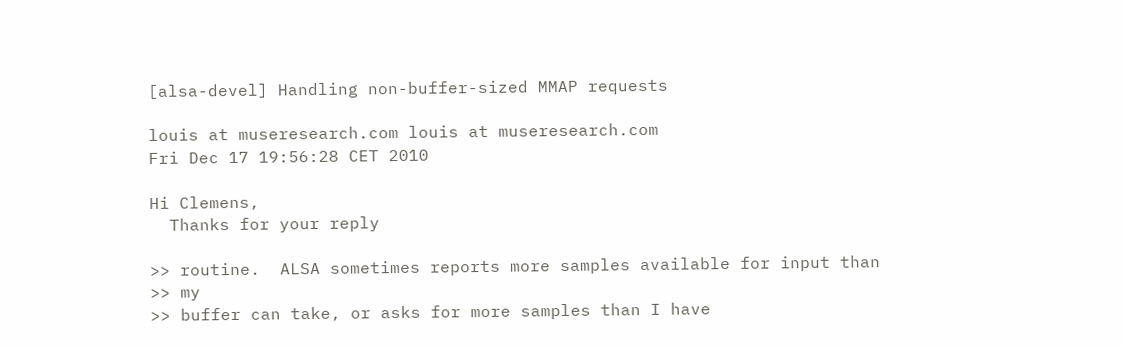[alsa-devel] Handling non-buffer-sized MMAP requests

louis at museresearch.com louis at museresearch.com
Fri Dec 17 19:56:28 CET 2010

Hi Clemens,
  Thanks for your reply

>> routine.  ALSA sometimes reports more samples available for input than
>> my
>> buffer can take, or asks for more samples than I have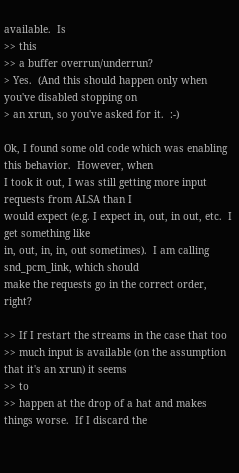available.  Is
>> this
>> a buffer overrun/underrun?
> Yes.  (And this should happen only when you've disabled stopping on
> an xrun, so you've asked for it.  :-)

Ok, I found some old code which was enabling this behavior.  However, when
I took it out, I was still getting more input requests from ALSA than I
would expect (e.g. I expect in, out, in out, etc.  I get something like
in, out, in, in, out sometimes).  I am calling snd_pcm_link, which should
make the requests go in the correct order, right?

>> If I restart the streams in the case that too
>> much input is available (on the assumption that it's an xrun) it seems
>> to
>> happen at the drop of a hat and makes things worse.  If I discard the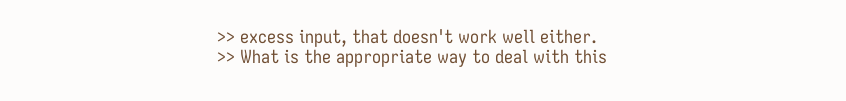>> excess input, that doesn't work well either.
>> What is the appropriate way to deal with this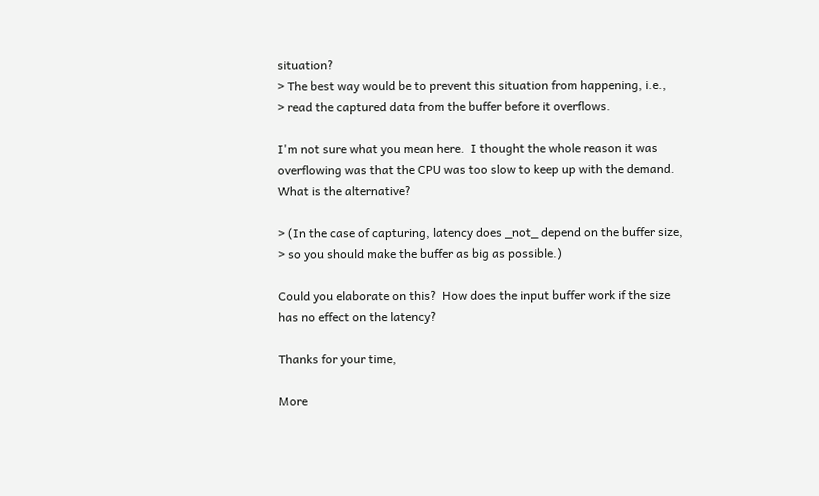situation?
> The best way would be to prevent this situation from happening, i.e.,
> read the captured data from the buffer before it overflows.

I'm not sure what you mean here.  I thought the whole reason it was
overflowing was that the CPU was too slow to keep up with the demand.
What is the alternative?

> (In the case of capturing, latency does _not_ depend on the buffer size,
> so you should make the buffer as big as possible.)

Could you elaborate on this?  How does the input buffer work if the size
has no effect on the latency?

Thanks for your time,

More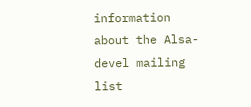information about the Alsa-devel mailing list